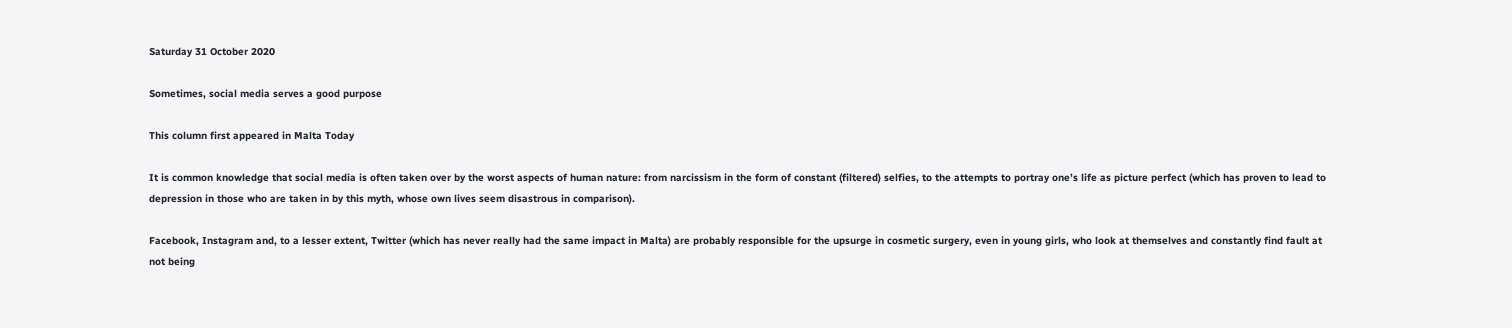Saturday 31 October 2020

Sometimes, social media serves a good purpose

This column first appeared in Malta Today

It is common knowledge that social media is often taken over by the worst aspects of human nature: from narcissism in the form of constant (filtered) selfies, to the attempts to portray one’s life as picture perfect (which has proven to lead to depression in those who are taken in by this myth, whose own lives seem disastrous in comparison).

Facebook, Instagram and, to a lesser extent, Twitter (which has never really had the same impact in Malta) are probably responsible for the upsurge in cosmetic surgery, even in young girls, who look at themselves and constantly find fault at not being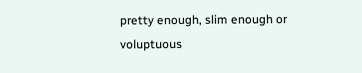pretty enough, slim enough or voluptuous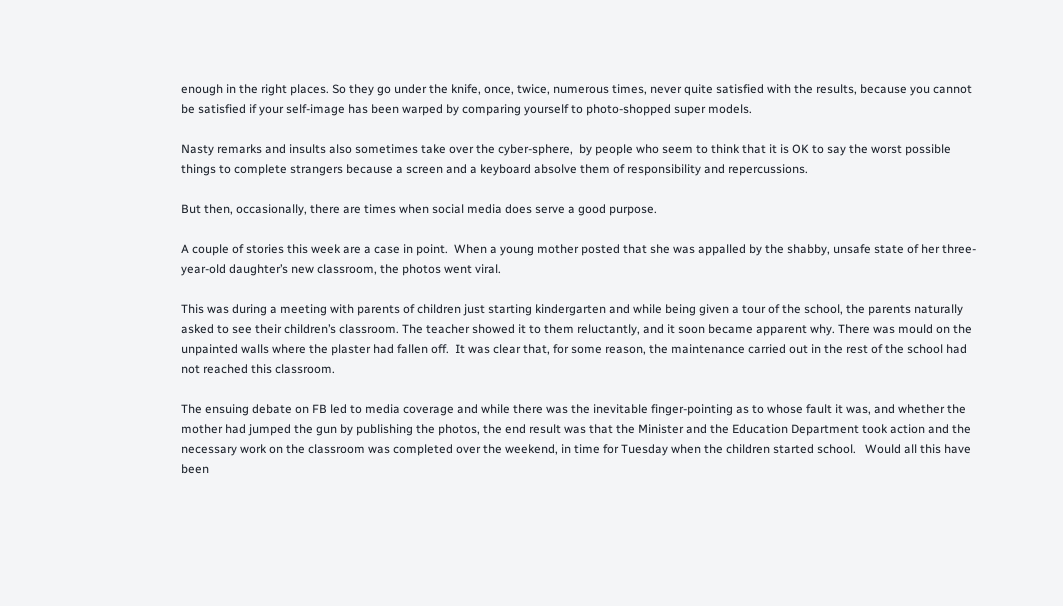enough in the right places. So they go under the knife, once, twice, numerous times, never quite satisfied with the results, because you cannot be satisfied if your self-image has been warped by comparing yourself to photo-shopped super models.

Nasty remarks and insults also sometimes take over the cyber-sphere,  by people who seem to think that it is OK to say the worst possible things to complete strangers because a screen and a keyboard absolve them of responsibility and repercussions.

But then, occasionally, there are times when social media does serve a good purpose.

A couple of stories this week are a case in point.  When a young mother posted that she was appalled by the shabby, unsafe state of her three-year-old daughter’s new classroom, the photos went viral.

This was during a meeting with parents of children just starting kindergarten and while being given a tour of the school, the parents naturally asked to see their children’s classroom. The teacher showed it to them reluctantly, and it soon became apparent why. There was mould on the unpainted walls where the plaster had fallen off.  It was clear that, for some reason, the maintenance carried out in the rest of the school had not reached this classroom.

The ensuing debate on FB led to media coverage and while there was the inevitable finger-pointing as to whose fault it was, and whether the mother had jumped the gun by publishing the photos, the end result was that the Minister and the Education Department took action and the necessary work on the classroom was completed over the weekend, in time for Tuesday when the children started school.   Would all this have been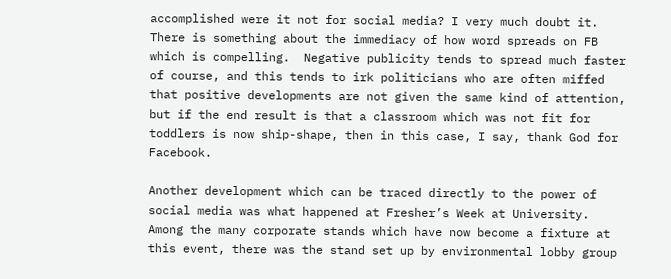accomplished were it not for social media? I very much doubt it.  There is something about the immediacy of how word spreads on FB which is compelling.  Negative publicity tends to spread much faster of course, and this tends to irk politicians who are often miffed that positive developments are not given the same kind of attention, but if the end result is that a classroom which was not fit for toddlers is now ship-shape, then in this case, I say, thank God for Facebook.

Another development which can be traced directly to the power of social media was what happened at Fresher’s Week at University.  Among the many corporate stands which have now become a fixture at this event, there was the stand set up by environmental lobby group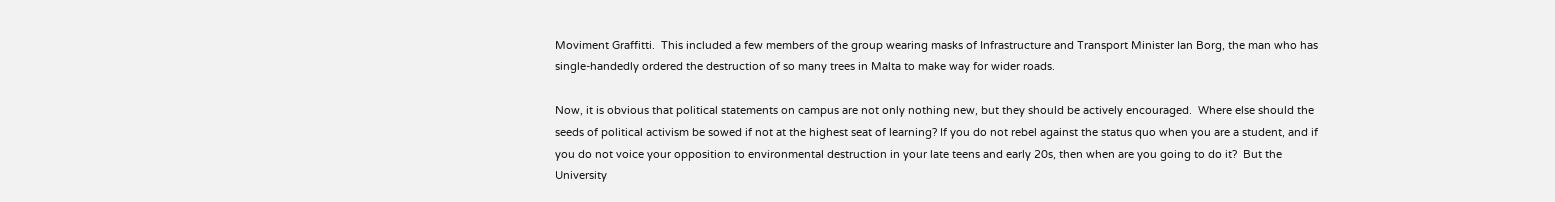Moviment Graffitti.  This included a few members of the group wearing masks of Infrastructure and Transport Minister Ian Borg, the man who has single-handedly ordered the destruction of so many trees in Malta to make way for wider roads.

Now, it is obvious that political statements on campus are not only nothing new, but they should be actively encouraged.  Where else should the seeds of political activism be sowed if not at the highest seat of learning? If you do not rebel against the status quo when you are a student, and if you do not voice your opposition to environmental destruction in your late teens and early 20s, then when are you going to do it?  But the University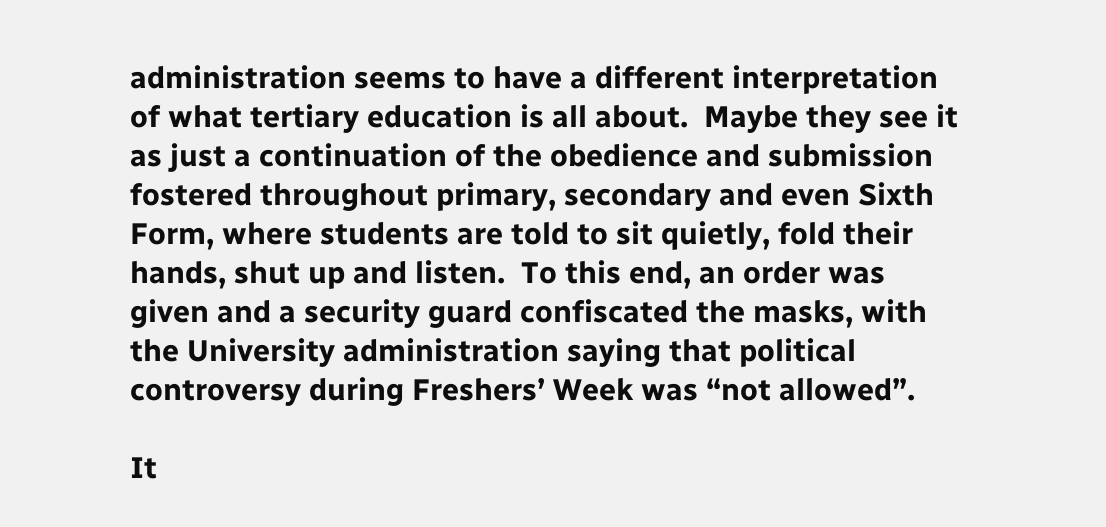administration seems to have a different interpretation of what tertiary education is all about.  Maybe they see it as just a continuation of the obedience and submission fostered throughout primary, secondary and even Sixth Form, where students are told to sit quietly, fold their hands, shut up and listen.  To this end, an order was given and a security guard confiscated the masks, with the University administration saying that political controversy during Freshers’ Week was “not allowed”.

It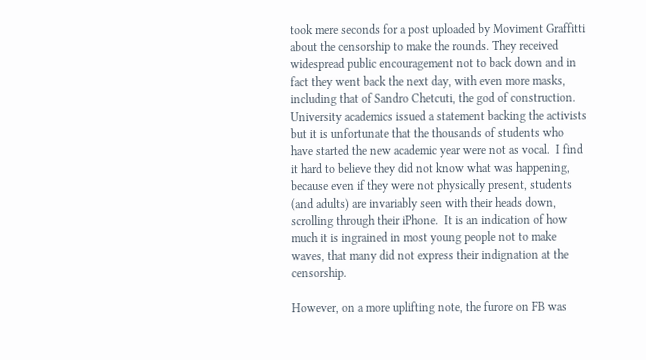took mere seconds for a post uploaded by Moviment Graffitti about the censorship to make the rounds. They received widespread public encouragement not to back down and in fact they went back the next day, with even more masks, including that of Sandro Chetcuti, the god of construction. University academics issued a statement backing the activists but it is unfortunate that the thousands of students who have started the new academic year were not as vocal.  I find it hard to believe they did not know what was happening, because even if they were not physically present, students (and adults) are invariably seen with their heads down, scrolling through their iPhone.  It is an indication of how much it is ingrained in most young people not to make waves, that many did not express their indignation at the censorship.

However, on a more uplifting note, the furore on FB was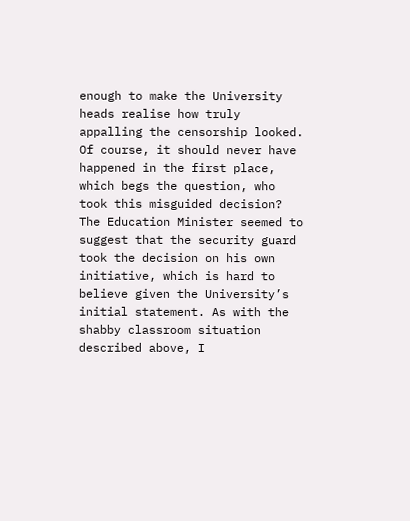enough to make the University heads realise how truly appalling the censorship looked.  Of course, it should never have happened in the first place, which begs the question, who took this misguided decision? The Education Minister seemed to suggest that the security guard took the decision on his own initiative, which is hard to believe given the University’s initial statement. As with the shabby classroom situation described above, I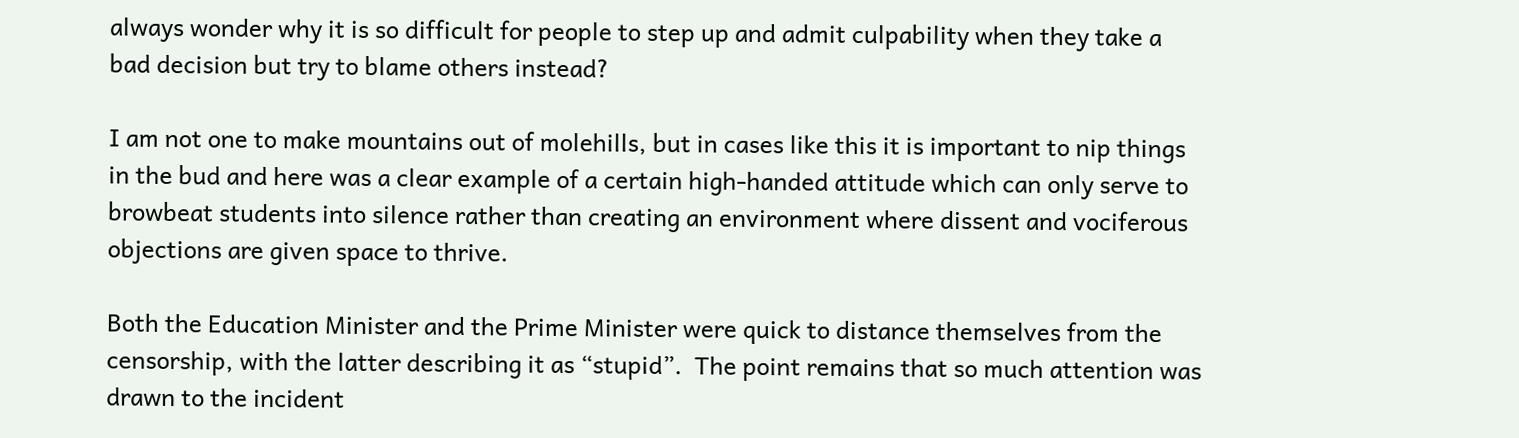always wonder why it is so difficult for people to step up and admit culpability when they take a bad decision but try to blame others instead?

I am not one to make mountains out of molehills, but in cases like this it is important to nip things in the bud and here was a clear example of a certain high-handed attitude which can only serve to browbeat students into silence rather than creating an environment where dissent and vociferous objections are given space to thrive.

Both the Education Minister and the Prime Minister were quick to distance themselves from the censorship, with the latter describing it as “stupid”.  The point remains that so much attention was drawn to the incident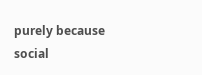purely because social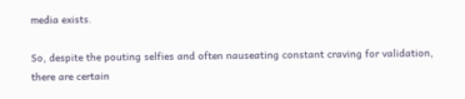media exists.

So, despite the pouting selfies and often nauseating constant craving for validation, there are certain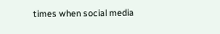times when social media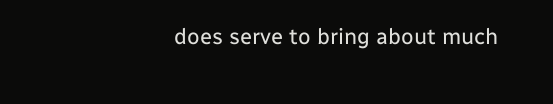does serve to bring about much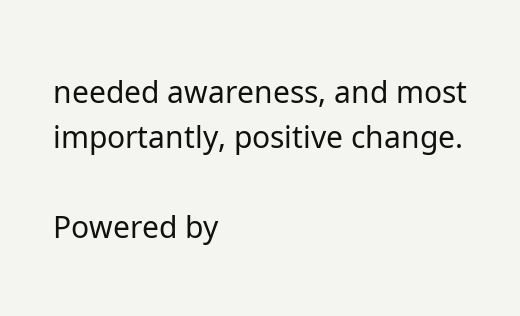needed awareness, and most importantly, positive change.

Powered by